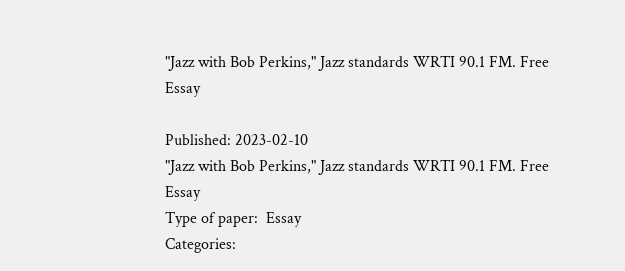"Jazz with Bob Perkins," Jazz standards WRTI 90.1 FM. Free Essay

Published: 2023-02-10
"Jazz with Bob Perkins," Jazz standards WRTI 90.1 FM. Free Essay
Type of paper:  Essay
Categories: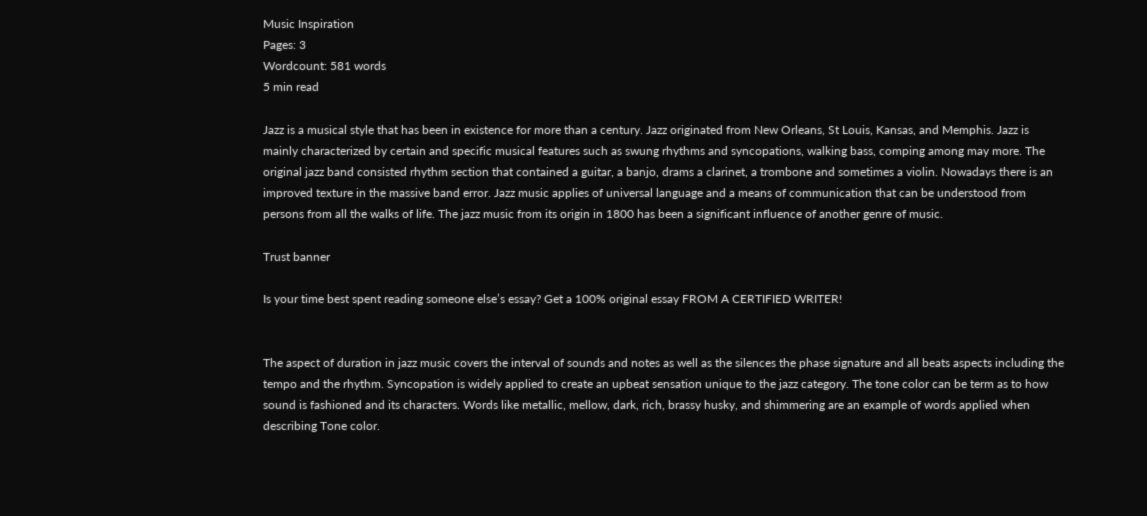Music Inspiration
Pages: 3
Wordcount: 581 words
5 min read

Jazz is a musical style that has been in existence for more than a century. Jazz originated from New Orleans, St Louis, Kansas, and Memphis. Jazz is mainly characterized by certain and specific musical features such as swung rhythms and syncopations, walking bass, comping among may more. The original jazz band consisted rhythm section that contained a guitar, a banjo, drams a clarinet, a trombone and sometimes a violin. Nowadays there is an improved texture in the massive band error. Jazz music applies of universal language and a means of communication that can be understood from persons from all the walks of life. The jazz music from its origin in 1800 has been a significant influence of another genre of music.

Trust banner

Is your time best spent reading someone else’s essay? Get a 100% original essay FROM A CERTIFIED WRITER!


The aspect of duration in jazz music covers the interval of sounds and notes as well as the silences the phase signature and all beats aspects including the tempo and the rhythm. Syncopation is widely applied to create an upbeat sensation unique to the jazz category. The tone color can be term as to how sound is fashioned and its characters. Words like metallic, mellow, dark, rich, brassy husky, and shimmering are an example of words applied when describing Tone color.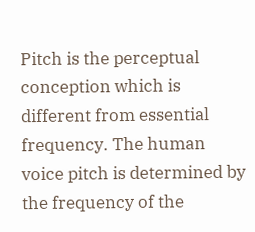Pitch is the perceptual conception which is different from essential frequency. The human voice pitch is determined by the frequency of the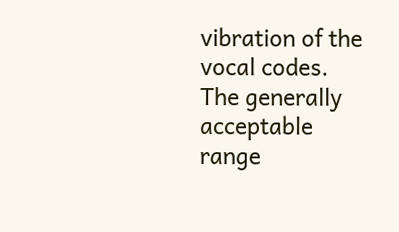vibration of the vocal codes. The generally acceptable range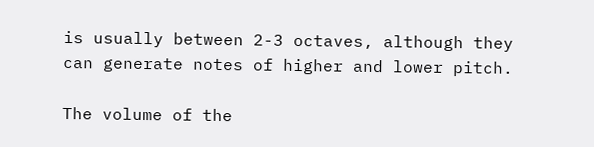is usually between 2-3 octaves, although they can generate notes of higher and lower pitch.

The volume of the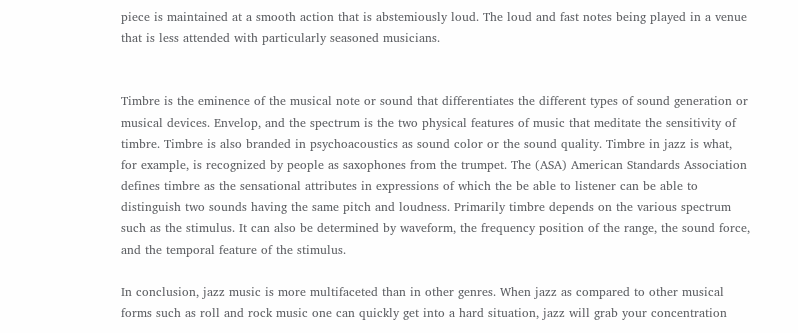piece is maintained at a smooth action that is abstemiously loud. The loud and fast notes being played in a venue that is less attended with particularly seasoned musicians.


Timbre is the eminence of the musical note or sound that differentiates the different types of sound generation or musical devices. Envelop, and the spectrum is the two physical features of music that meditate the sensitivity of timbre. Timbre is also branded in psychoacoustics as sound color or the sound quality. Timbre in jazz is what, for example, is recognized by people as saxophones from the trumpet. The (ASA) American Standards Association defines timbre as the sensational attributes in expressions of which the be able to listener can be able to distinguish two sounds having the same pitch and loudness. Primarily timbre depends on the various spectrum such as the stimulus. It can also be determined by waveform, the frequency position of the range, the sound force, and the temporal feature of the stimulus.

In conclusion, jazz music is more multifaceted than in other genres. When jazz as compared to other musical forms such as roll and rock music one can quickly get into a hard situation, jazz will grab your concentration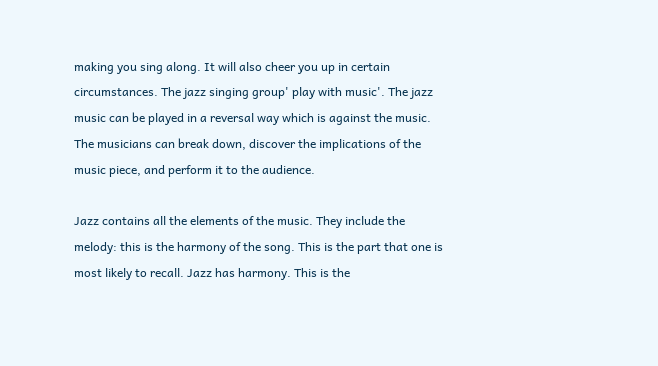making you sing along. It will also cheer you up in certain circumstances. The jazz singing group' play with music'. The jazz music can be played in a reversal way which is against the music. The musicians can break down, discover the implications of the music piece, and perform it to the audience.

Jazz contains all the elements of the music. They include the melody: this is the harmony of the song. This is the part that one is most likely to recall. Jazz has harmony. This is the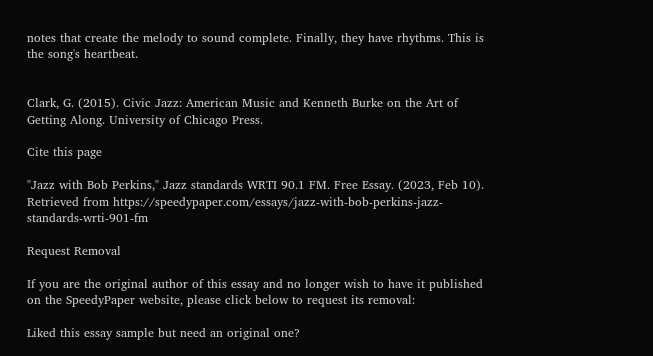notes that create the melody to sound complete. Finally, they have rhythms. This is the song's heartbeat.


Clark, G. (2015). Civic Jazz: American Music and Kenneth Burke on the Art of Getting Along. University of Chicago Press.

Cite this page

"Jazz with Bob Perkins," Jazz standards WRTI 90.1 FM. Free Essay. (2023, Feb 10). Retrieved from https://speedypaper.com/essays/jazz-with-bob-perkins-jazz-standards-wrti-901-fm

Request Removal

If you are the original author of this essay and no longer wish to have it published on the SpeedyPaper website, please click below to request its removal:

Liked this essay sample but need an original one?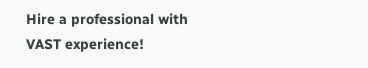Hire a professional with VAST experience!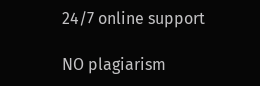24/7 online support

NO plagiarism